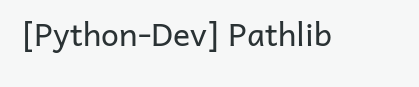[Python-Dev] Pathlib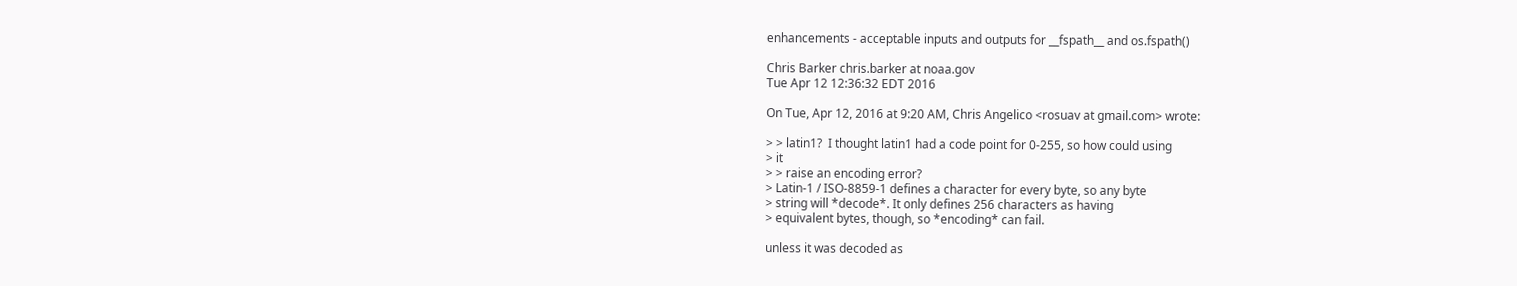enhancements - acceptable inputs and outputs for __fspath__ and os.fspath()

Chris Barker chris.barker at noaa.gov
Tue Apr 12 12:36:32 EDT 2016

On Tue, Apr 12, 2016 at 9:20 AM, Chris Angelico <rosuav at gmail.com> wrote:

> > latin1?  I thought latin1 had a code point for 0-255, so how could using
> it
> > raise an encoding error?
> Latin-1 / ISO-8859-1 defines a character for every byte, so any byte
> string will *decode*. It only defines 256 characters as having
> equivalent bytes, though, so *encoding* can fail.

unless it was decoded as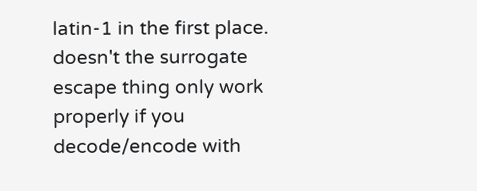latin-1 in the first place. doesn't the surrogate
escape thing only work properly if you decode/encode with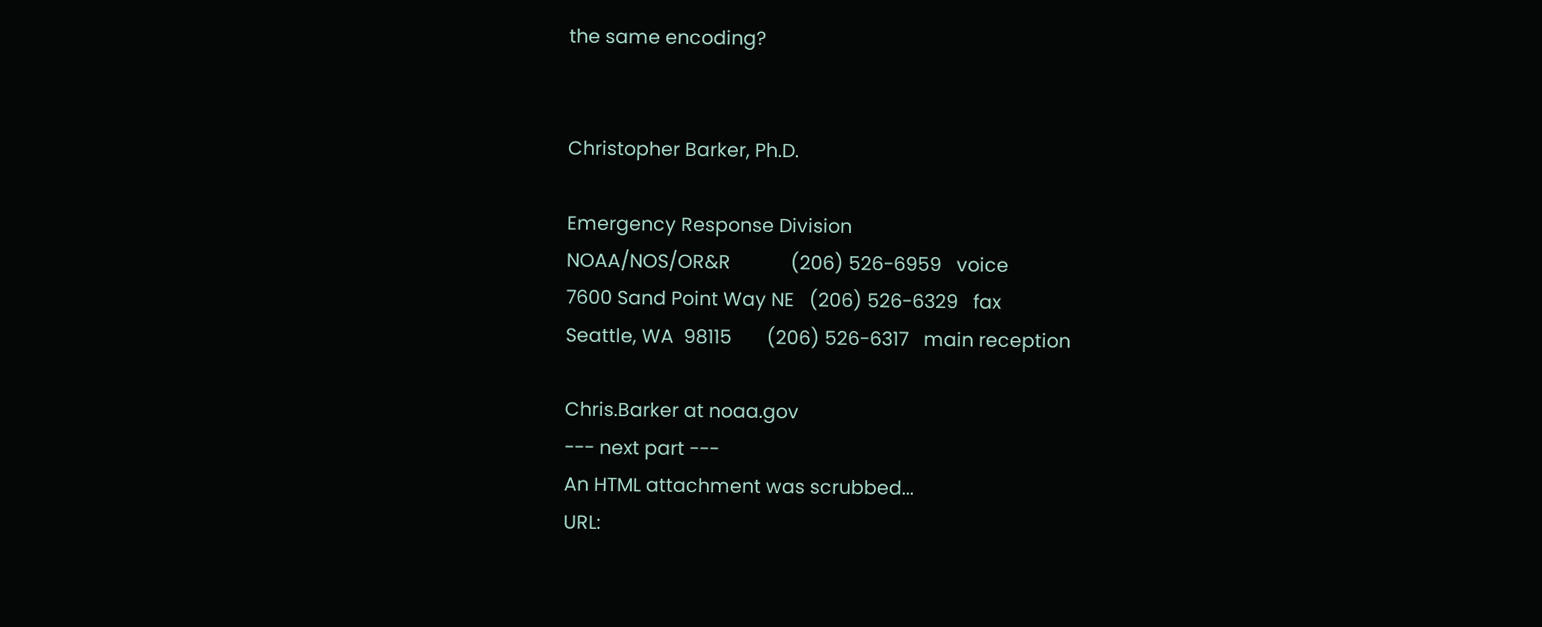the same encoding?


Christopher Barker, Ph.D.

Emergency Response Division
NOAA/NOS/OR&R            (206) 526-6959   voice
7600 Sand Point Way NE   (206) 526-6329   fax
Seattle, WA  98115       (206) 526-6317   main reception

Chris.Barker at noaa.gov
--- next part ---
An HTML attachment was scrubbed...
URL: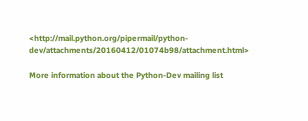<http://mail.python.org/pipermail/python-dev/attachments/20160412/01074b98/attachment.html>

More information about the Python-Dev mailing list